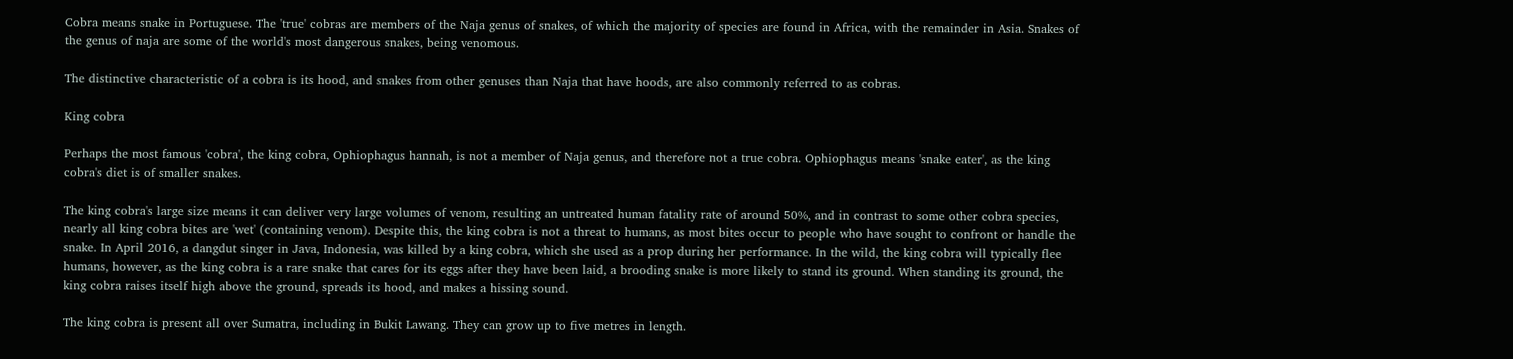Cobra means snake in Portuguese. The 'true' cobras are members of the Naja genus of snakes, of which the majority of species are found in Africa, with the remainder in Asia. Snakes of the genus of naja are some of the world's most dangerous snakes, being venomous.

The distinctive characteristic of a cobra is its hood, and snakes from other genuses than Naja that have hoods, are also commonly referred to as cobras.

King cobra

Perhaps the most famous 'cobra', the king cobra, Ophiophagus hannah, is not a member of Naja genus, and therefore not a true cobra. Ophiophagus means 'snake eater', as the king cobra's diet is of smaller snakes.

The king cobra's large size means it can deliver very large volumes of venom, resulting an untreated human fatality rate of around 50%, and in contrast to some other cobra species, nearly all king cobra bites are 'wet' (containing venom). Despite this, the king cobra is not a threat to humans, as most bites occur to people who have sought to confront or handle the snake. In April 2016, a dangdut singer in Java, Indonesia, was killed by a king cobra, which she used as a prop during her performance. In the wild, the king cobra will typically flee humans, however, as the king cobra is a rare snake that cares for its eggs after they have been laid, a brooding snake is more likely to stand its ground. When standing its ground, the king cobra raises itself high above the ground, spreads its hood, and makes a hissing sound.

The king cobra is present all over Sumatra, including in Bukit Lawang. They can grow up to five metres in length.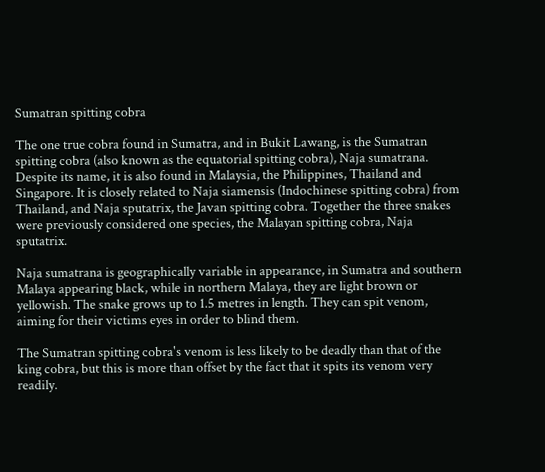Sumatran spitting cobra

The one true cobra found in Sumatra, and in Bukit Lawang, is the Sumatran spitting cobra (also known as the equatorial spitting cobra), Naja sumatrana. Despite its name, it is also found in Malaysia, the Philippines, Thailand and Singapore. It is closely related to Naja siamensis (Indochinese spitting cobra) from Thailand, and Naja sputatrix, the Javan spitting cobra. Together the three snakes were previously considered one species, the Malayan spitting cobra, Naja sputatrix.

Naja sumatrana is geographically variable in appearance, in Sumatra and southern Malaya appearing black, while in northern Malaya, they are light brown or yellowish. The snake grows up to 1.5 metres in length. They can spit venom, aiming for their victims eyes in order to blind them.

The Sumatran spitting cobra's venom is less likely to be deadly than that of the king cobra, but this is more than offset by the fact that it spits its venom very readily.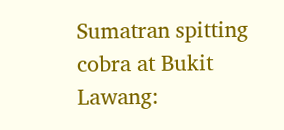Sumatran spitting cobra at Bukit Lawang: